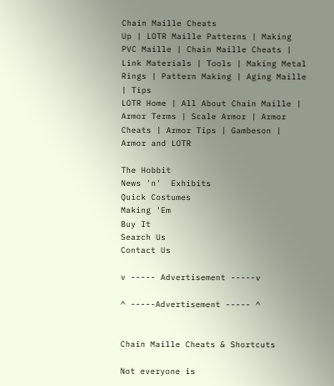Chain Maille Cheats
Up | LOTR Maille Patterns | Making PVC Maille | Chain Maille Cheats | Link Materials | Tools | Making Metal Rings | Pattern Making | Aging Maille | Tips
LOTR Home | All About Chain Maille | Armor Terms | Scale Armor | Armor Cheats | Armor Tips | Gambeson | Armor and LOTR

The Hobbit
News 'n'  Exhibits
Quick Costumes
Making 'Em
Buy It
Search Us
Contact Us

v ----- Advertisement -----v

^ -----Advertisement ----- ^


Chain Maille Cheats & Shortcuts

Not everyone is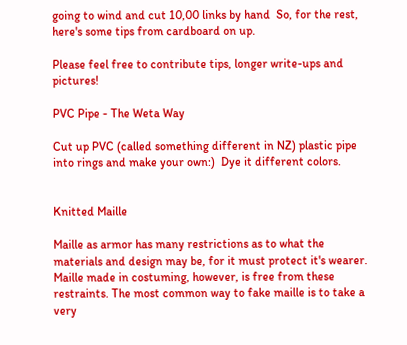going to wind and cut 10,00 links by hand  So, for the rest, here's some tips from cardboard on up.

Please feel free to contribute tips, longer write-ups and pictures!

PVC Pipe - The Weta Way

Cut up PVC (called something different in NZ) plastic pipe into rings and make your own:)  Dye it different colors.


Knitted Maille

Maille as armor has many restrictions as to what the materials and design may be, for it must protect it's wearer. Maille made in costuming, however, is free from these restraints. The most common way to fake maille is to take a very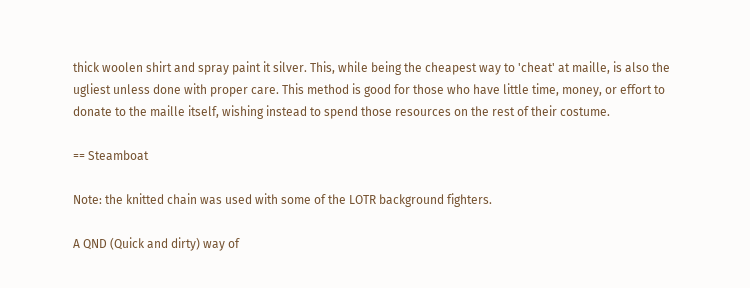thick woolen shirt and spray paint it silver. This, while being the cheapest way to 'cheat' at maille, is also the ugliest unless done with proper care. This method is good for those who have little time, money, or effort to donate to the maille itself, wishing instead to spend those resources on the rest of their costume.

== Steamboat

Note: the knitted chain was used with some of the LOTR background fighters.

A QND (Quick and dirty) way of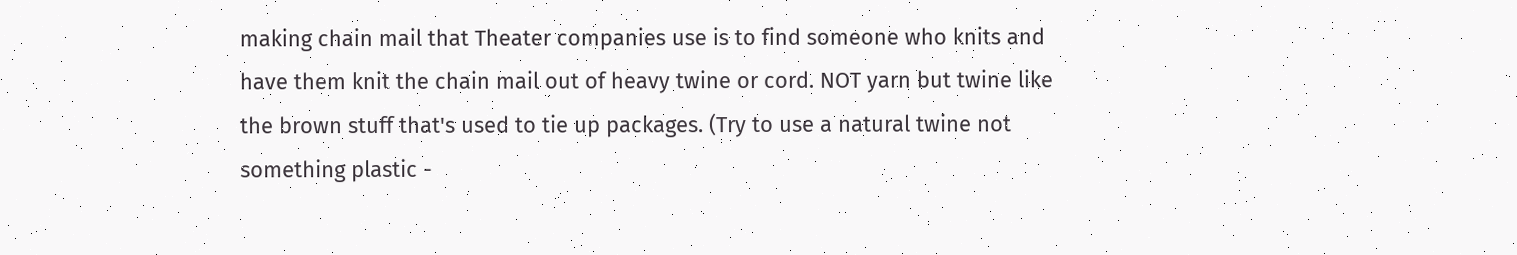making chain mail that Theater companies use is to find someone who knits and have them knit the chain mail out of heavy twine or cord. NOT yarn but twine like the brown stuff that's used to tie up packages. (Try to use a natural twine not something plastic -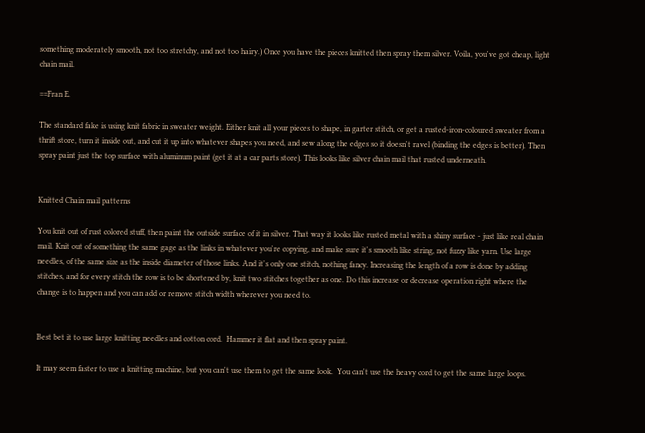something moderately smooth, not too stretchy, and not too hairy.) Once you have the pieces knitted then spray them silver. Voila, you've got cheap, light chain mail.

==Fran E.

The standard fake is using knit fabric in sweater weight. Either knit all your pieces to shape, in garter stitch, or get a rusted-iron-coloured sweater from a thrift store, turn it inside out, and cut it up into whatever shapes you need, and sew along the edges so it doesn't ravel (binding the edges is better). Then spray paint just the top surface with aluminum paint (get it at a car parts store). This looks like silver chain mail that rusted underneath.


Knitted Chain mail patterns

You knit out of rust colored stuff, then paint the outside surface of it in silver. That way it looks like rusted metal with a shiny surface - just like real chain mail. Knit out of something the same gage as the links in whatever you're copying, and make sure it's smooth like string, not fuzzy like yarn. Use large needles, of the same size as the inside diameter of those links. And it's only one stitch, nothing fancy. Increasing the length of a row is done by adding stitches, and for every stitch the row is to be shortened by, knit two stitches together as one. Do this increase or decrease operation right where the change is to happen and you can add or remove stitch width wherever you need to.


Best bet it to use large knitting needles and cotton cord.  Hammer it flat and then spray paint.

It may seem faster to use a knitting machine, but you can't use them to get the same look.  You can't use the heavy cord to get the same large loops.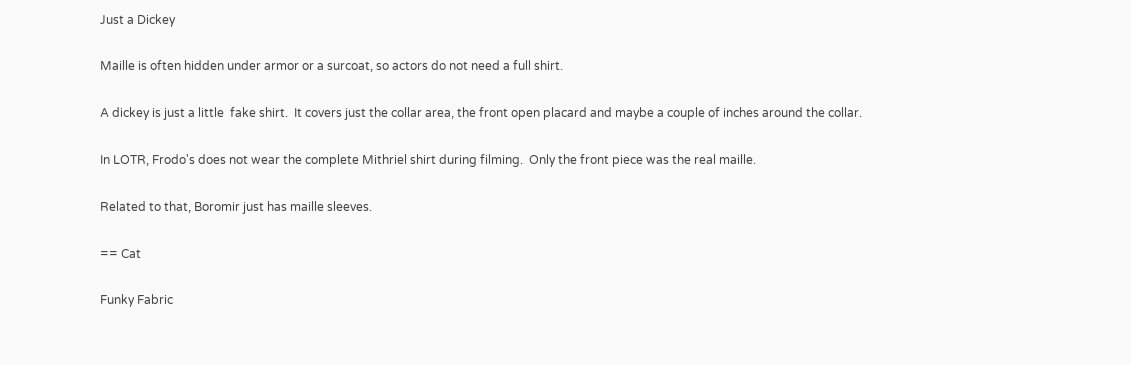Just a Dickey

Maille is often hidden under armor or a surcoat, so actors do not need a full shirt.

A dickey is just a little  fake shirt.  It covers just the collar area, the front open placard and maybe a couple of inches around the collar.

In LOTR, Frodo's does not wear the complete Mithriel shirt during filming.  Only the front piece was the real maille.

Related to that, Boromir just has maille sleeves.

== Cat

Funky Fabric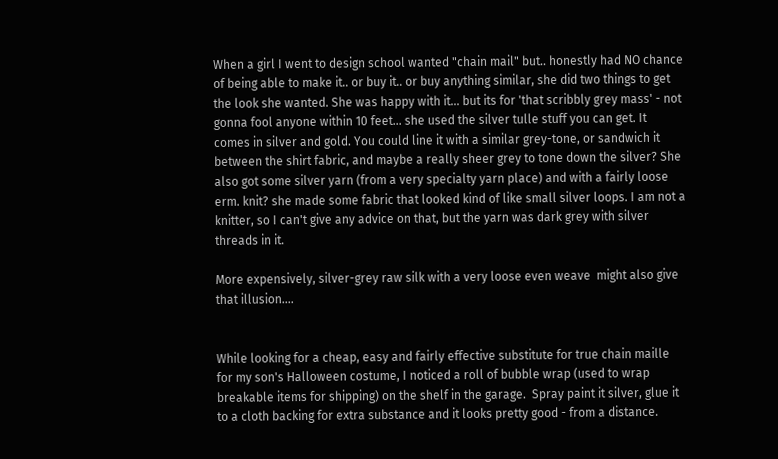When a girl I went to design school wanted "chain mail" but.. honestly had NO chance of being able to make it.. or buy it.. or buy anything similar, she did two things to get the look she wanted. She was happy with it... but its for 'that scribbly grey mass' - not gonna fool anyone within 10 feet... she used the silver tulle stuff you can get. It comes in silver and gold. You could line it with a similar grey-tone, or sandwich it between the shirt fabric, and maybe a really sheer grey to tone down the silver? She also got some silver yarn (from a very specialty yarn place) and with a fairly loose erm. knit? she made some fabric that looked kind of like small silver loops. I am not a knitter, so I can't give any advice on that, but the yarn was dark grey with silver threads in it.

More expensively, silver-grey raw silk with a very loose even weave  might also give that illusion....


While looking for a cheap, easy and fairly effective substitute for true chain maille for my son's Halloween costume, I noticed a roll of bubble wrap (used to wrap breakable items for shipping) on the shelf in the garage.  Spray paint it silver, glue it to a cloth backing for extra substance and it looks pretty good - from a distance.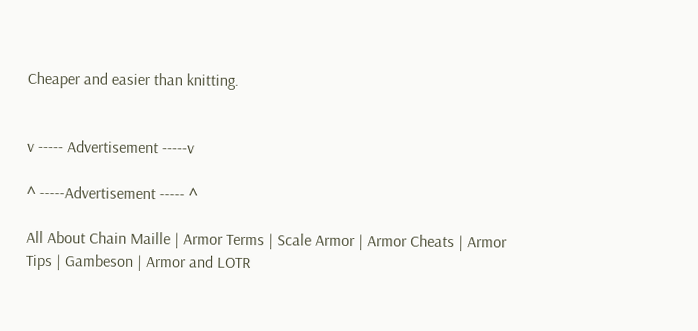Cheaper and easier than knitting.


v ----- Advertisement -----v

^ -----Advertisement ----- ^

All About Chain Maille | Armor Terms | Scale Armor | Armor Cheats | Armor Tips | Gambeson | Armor and LOTR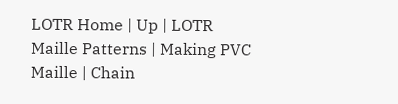LOTR Home | Up | LOTR Maille Patterns | Making PVC Maille | Chain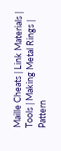Maille Cheats | Link Materials | Tools | Making Metal Rings | Pattern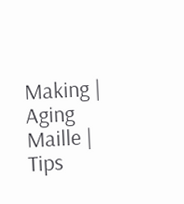Making | Aging Maille | Tips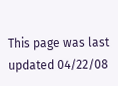This page was last updated 04/22/08